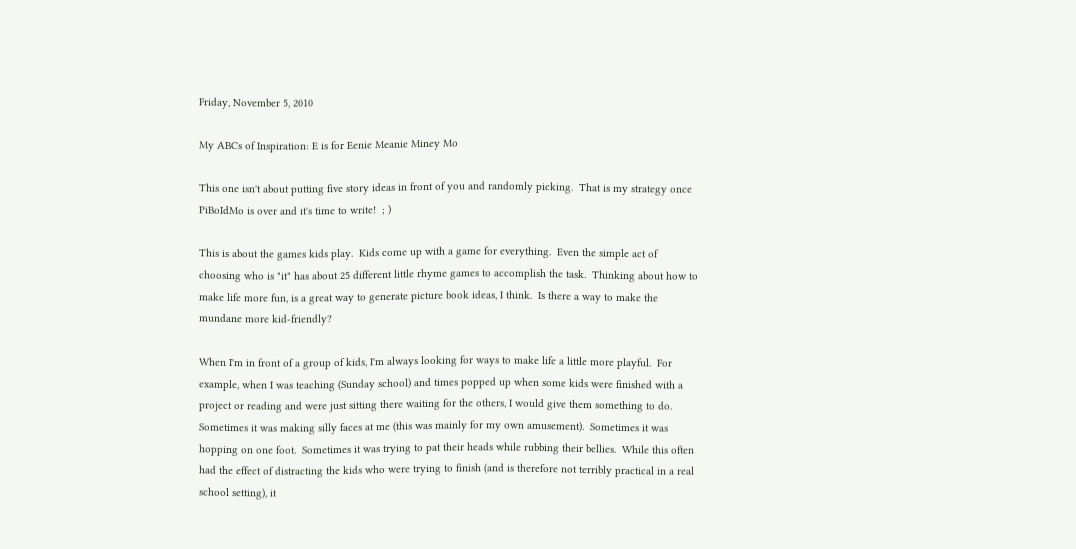Friday, November 5, 2010

My ABCs of Inspiration: E is for Eenie Meanie Miney Mo

This one isn't about putting five story ideas in front of you and randomly picking.  That is my strategy once PiBoIdMo is over and it's time to write!  ; )

This is about the games kids play.  Kids come up with a game for everything.  Even the simple act of choosing who is "it" has about 25 different little rhyme games to accomplish the task.  Thinking about how to make life more fun, is a great way to generate picture book ideas, I think.  Is there a way to make the mundane more kid-friendly?

When I'm in front of a group of kids, I'm always looking for ways to make life a little more playful.  For example, when I was teaching (Sunday school) and times popped up when some kids were finished with a project or reading and were just sitting there waiting for the others, I would give them something to do.  Sometimes it was making silly faces at me (this was mainly for my own amusement).  Sometimes it was hopping on one foot.  Sometimes it was trying to pat their heads while rubbing their bellies.  While this often had the effect of distracting the kids who were trying to finish (and is therefore not terribly practical in a real school setting), it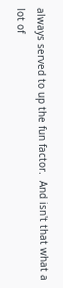always served to up the fun factor.  And isn't that what a lot of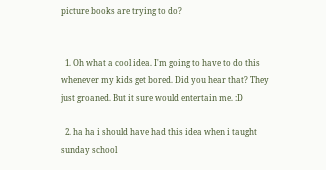picture books are trying to do?


  1. Oh what a cool idea. I'm going to have to do this whenever my kids get bored. Did you hear that? They just groaned. But it sure would entertain me. :D

  2. ha ha i should have had this idea when i taught sunday school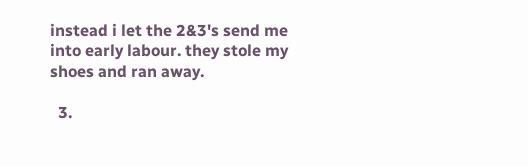instead i let the 2&3's send me into early labour. they stole my shoes and ran away.

  3.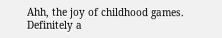Ahh, the joy of childhood games. Definitely a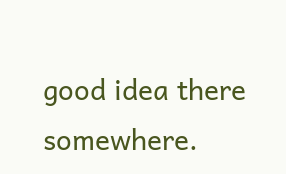good idea there somewhere.